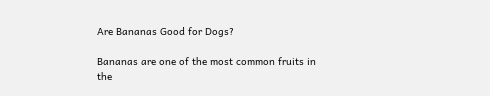Are Bananas Good for Dogs?

Bananas are one of the most common fruits in the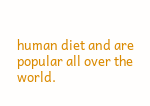human diet and are popular all over the world.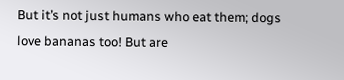But it’s not just humans who eat them; dogs love bananas too! But are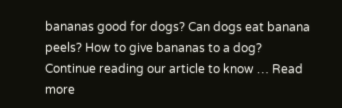bananas good for dogs? Can dogs eat banana peels? How to give bananas to a dog? Continue reading our article to know … Read more